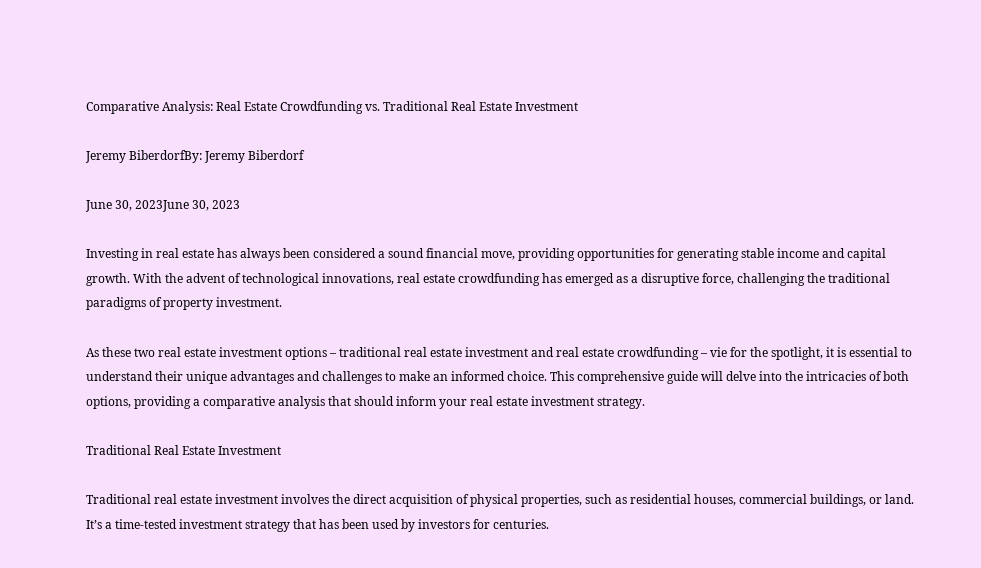Comparative Analysis: Real Estate Crowdfunding vs. Traditional Real Estate Investment

Jeremy BiberdorfBy: Jeremy Biberdorf

June 30, 2023June 30, 2023

Investing in real estate has always been considered a sound financial move, providing opportunities for generating stable income and capital growth. With the advent of technological innovations, real estate crowdfunding has emerged as a disruptive force, challenging the traditional paradigms of property investment.

As these two real estate investment options – traditional real estate investment and real estate crowdfunding – vie for the spotlight, it is essential to understand their unique advantages and challenges to make an informed choice. This comprehensive guide will delve into the intricacies of both options, providing a comparative analysis that should inform your real estate investment strategy.

Traditional Real Estate Investment

Traditional real estate investment involves the direct acquisition of physical properties, such as residential houses, commercial buildings, or land. It’s a time-tested investment strategy that has been used by investors for centuries.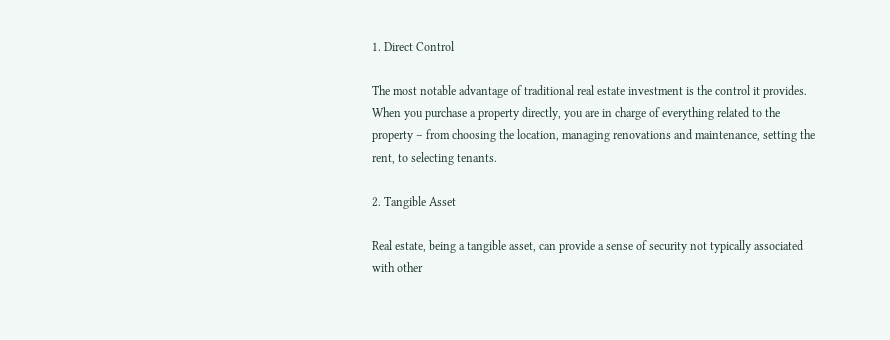1. Direct Control

The most notable advantage of traditional real estate investment is the control it provides. When you purchase a property directly, you are in charge of everything related to the property – from choosing the location, managing renovations and maintenance, setting the rent, to selecting tenants.

2. Tangible Asset

Real estate, being a tangible asset, can provide a sense of security not typically associated with other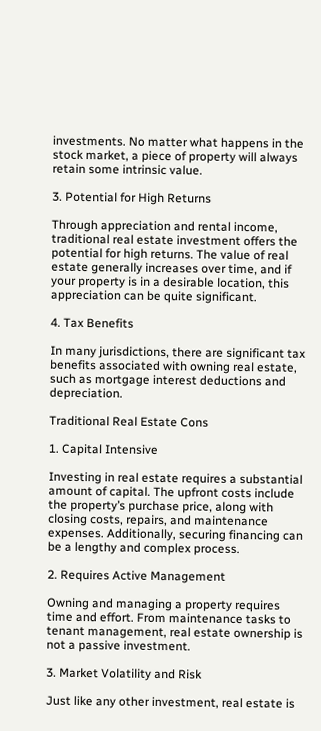investments. No matter what happens in the stock market, a piece of property will always retain some intrinsic value.

3. Potential for High Returns

Through appreciation and rental income, traditional real estate investment offers the potential for high returns. The value of real estate generally increases over time, and if your property is in a desirable location, this appreciation can be quite significant.

4. Tax Benefits

In many jurisdictions, there are significant tax benefits associated with owning real estate, such as mortgage interest deductions and depreciation.

Traditional Real Estate Cons

1. Capital Intensive

Investing in real estate requires a substantial amount of capital. The upfront costs include the property’s purchase price, along with closing costs, repairs, and maintenance expenses. Additionally, securing financing can be a lengthy and complex process.

2. Requires Active Management

Owning and managing a property requires time and effort. From maintenance tasks to tenant management, real estate ownership is not a passive investment.

3. Market Volatility and Risk

Just like any other investment, real estate is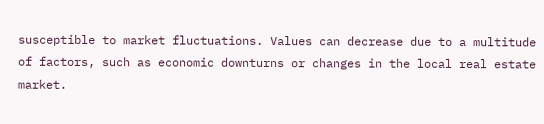susceptible to market fluctuations. Values can decrease due to a multitude of factors, such as economic downturns or changes in the local real estate market.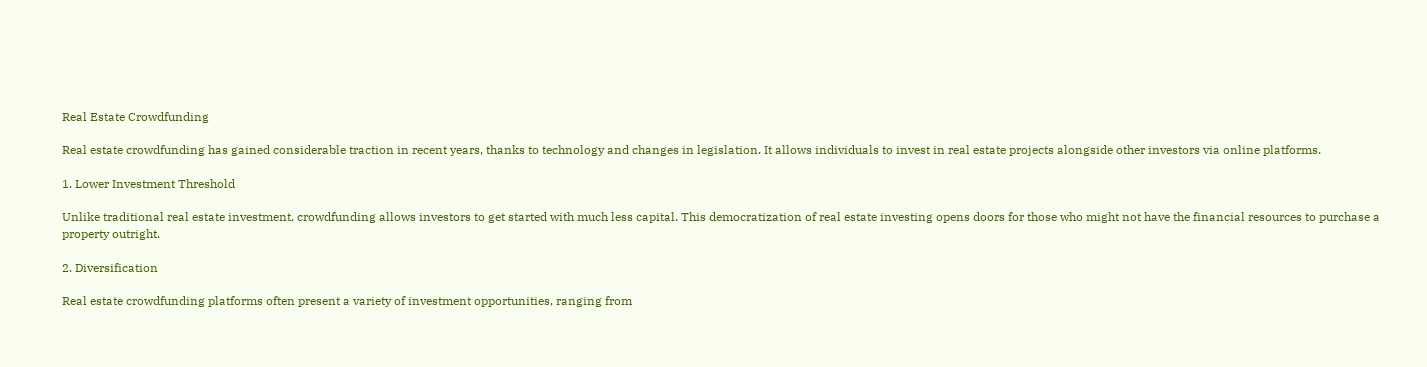Real Estate Crowdfunding

Real estate crowdfunding has gained considerable traction in recent years, thanks to technology and changes in legislation. It allows individuals to invest in real estate projects alongside other investors via online platforms.

1. Lower Investment Threshold

Unlike traditional real estate investment, crowdfunding allows investors to get started with much less capital. This democratization of real estate investing opens doors for those who might not have the financial resources to purchase a property outright.

2. Diversification

Real estate crowdfunding platforms often present a variety of investment opportunities, ranging from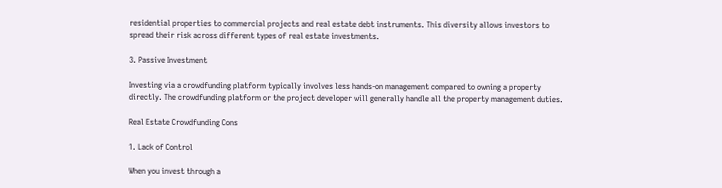residential properties to commercial projects and real estate debt instruments. This diversity allows investors to spread their risk across different types of real estate investments.

3. Passive Investment

Investing via a crowdfunding platform typically involves less hands-on management compared to owning a property directly. The crowdfunding platform or the project developer will generally handle all the property management duties.

Real Estate Crowdfunding Cons

1. Lack of Control

When you invest through a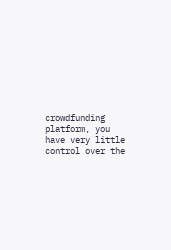crowdfunding platform, you have very little control over the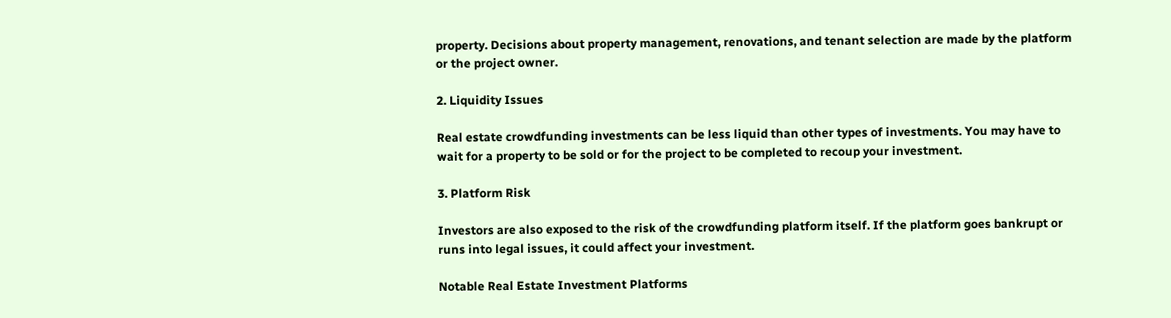property. Decisions about property management, renovations, and tenant selection are made by the platform or the project owner.

2. Liquidity Issues

Real estate crowdfunding investments can be less liquid than other types of investments. You may have to wait for a property to be sold or for the project to be completed to recoup your investment.

3. Platform Risk

Investors are also exposed to the risk of the crowdfunding platform itself. If the platform goes bankrupt or runs into legal issues, it could affect your investment.

Notable Real Estate Investment Platforms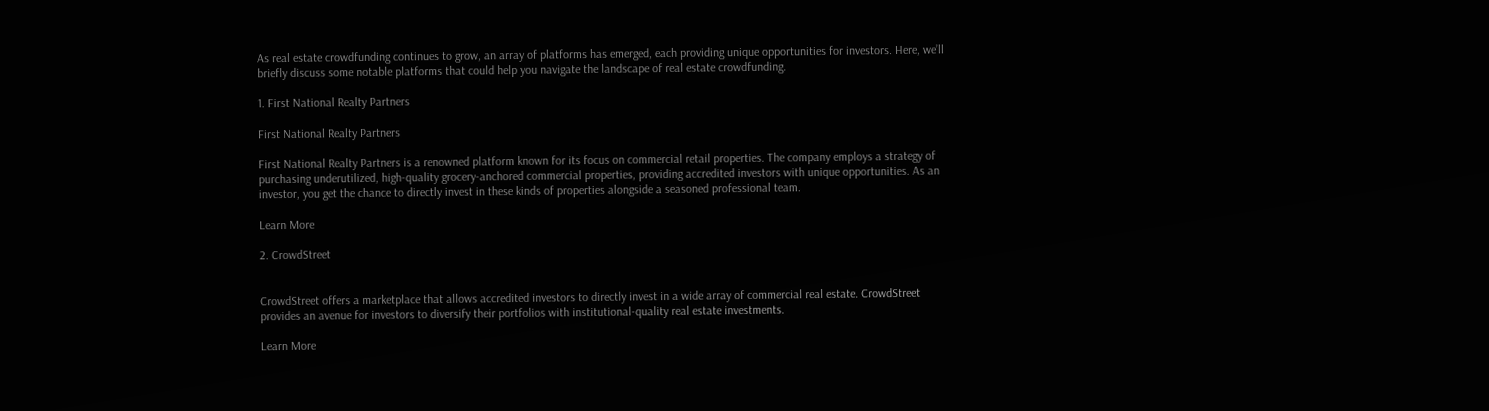As real estate crowdfunding continues to grow, an array of platforms has emerged, each providing unique opportunities for investors. Here, we’ll briefly discuss some notable platforms that could help you navigate the landscape of real estate crowdfunding.

1. First National Realty Partners

First National Realty Partners

First National Realty Partners is a renowned platform known for its focus on commercial retail properties. The company employs a strategy of purchasing underutilized, high-quality grocery-anchored commercial properties, providing accredited investors with unique opportunities. As an investor, you get the chance to directly invest in these kinds of properties alongside a seasoned professional team.

Learn More

2. CrowdStreet


CrowdStreet offers a marketplace that allows accredited investors to directly invest in a wide array of commercial real estate. CrowdStreet provides an avenue for investors to diversify their portfolios with institutional-quality real estate investments.

Learn More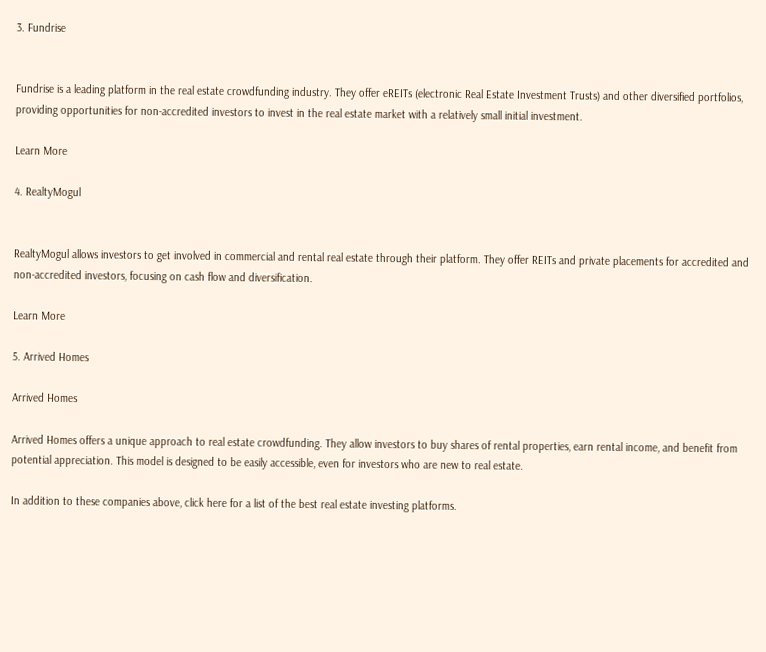3. Fundrise


Fundrise is a leading platform in the real estate crowdfunding industry. They offer eREITs (electronic Real Estate Investment Trusts) and other diversified portfolios, providing opportunities for non-accredited investors to invest in the real estate market with a relatively small initial investment.

Learn More

4. RealtyMogul


RealtyMogul allows investors to get involved in commercial and rental real estate through their platform. They offer REITs and private placements for accredited and non-accredited investors, focusing on cash flow and diversification.

Learn More

5. Arrived Homes

Arrived Homes

Arrived Homes offers a unique approach to real estate crowdfunding. They allow investors to buy shares of rental properties, earn rental income, and benefit from potential appreciation. This model is designed to be easily accessible, even for investors who are new to real estate.

In addition to these companies above, click here for a list of the best real estate investing platforms.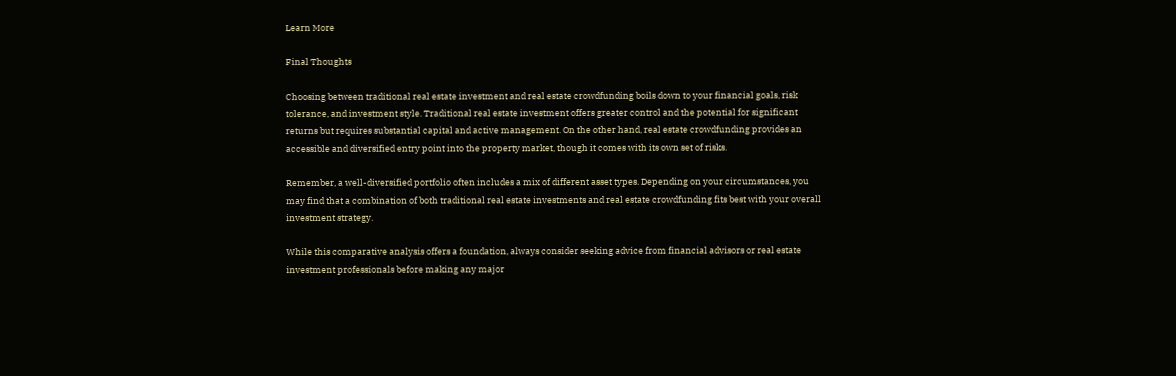Learn More

Final Thoughts

Choosing between traditional real estate investment and real estate crowdfunding boils down to your financial goals, risk tolerance, and investment style. Traditional real estate investment offers greater control and the potential for significant returns but requires substantial capital and active management. On the other hand, real estate crowdfunding provides an accessible and diversified entry point into the property market, though it comes with its own set of risks.

Remember, a well-diversified portfolio often includes a mix of different asset types. Depending on your circumstances, you may find that a combination of both traditional real estate investments and real estate crowdfunding fits best with your overall investment strategy.

While this comparative analysis offers a foundation, always consider seeking advice from financial advisors or real estate investment professionals before making any major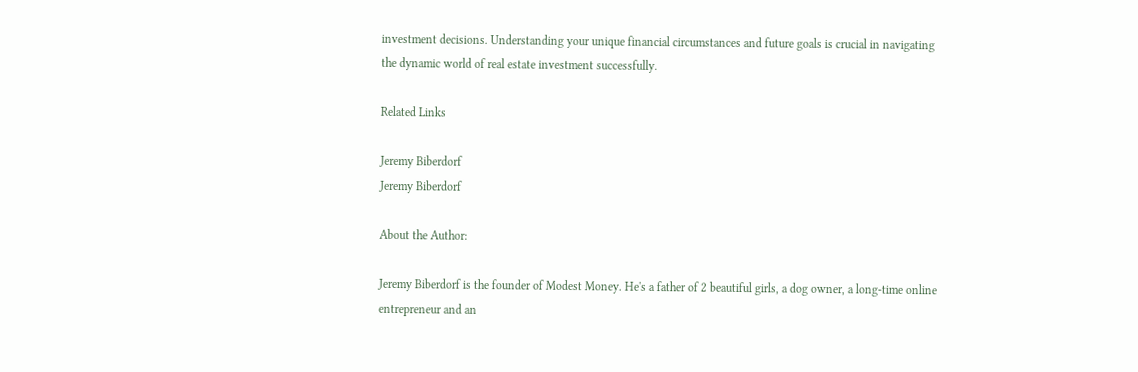investment decisions. Understanding your unique financial circumstances and future goals is crucial in navigating the dynamic world of real estate investment successfully.

Related Links

Jeremy Biberdorf
Jeremy Biberdorf

About the Author:

Jeremy Biberdorf is the founder of Modest Money. He's a father of 2 beautiful girls, a dog owner, a long-time online entrepreneur and an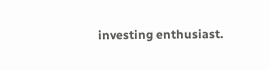investing enthusiast.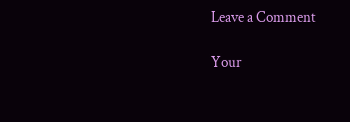Leave a Comment

Your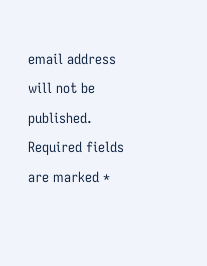email address will not be published. Required fields are marked *